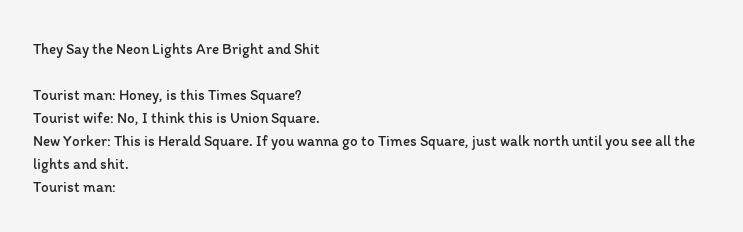They Say the Neon Lights Are Bright and Shit

Tourist man: Honey, is this Times Square?
Tourist wife: No, I think this is Union Square.
New Yorker: This is Herald Square. If you wanna go to Times Square, just walk north until you see all the lights and shit.
Tourist man: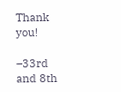Thank you!

–33rd and 8th